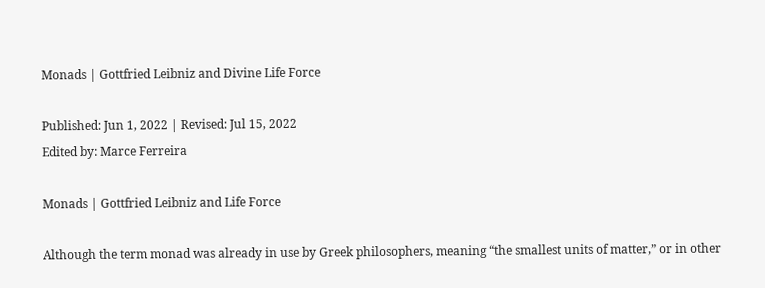Monads | Gottfried Leibniz and Divine Life Force

Published: Jun 1, 2022 | Revised: Jul 15, 2022
Edited by: Marce Ferreira

Monads | Gottfried Leibniz and Life Force

Although the term monad was already in use by Greek philosophers, meaning “the smallest units of matter,” or in other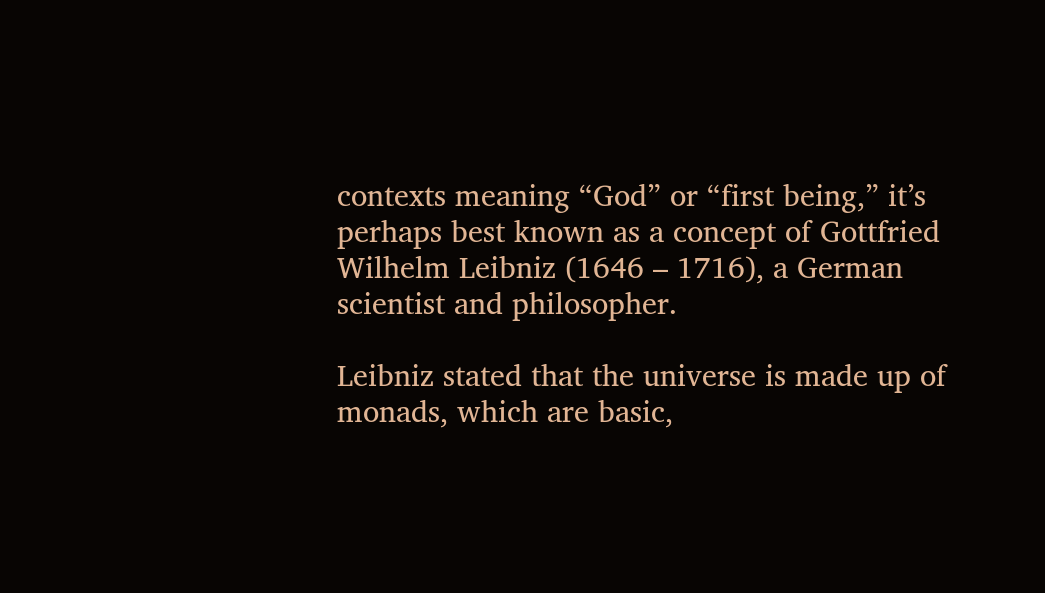contexts meaning “God” or “first being,” it’s perhaps best known as a concept of Gottfried Wilhelm Leibniz (1646 – 1716), a German scientist and philosopher.

Leibniz stated that the universe is made up of monads, which are basic,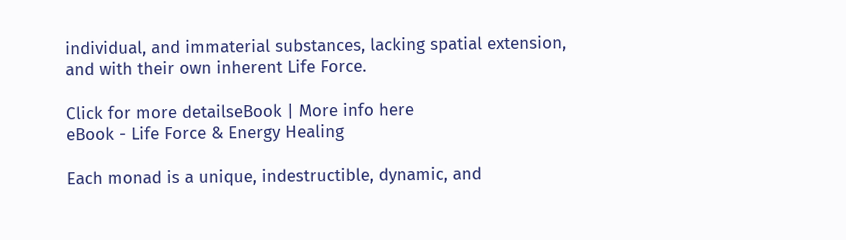individual, and immaterial substances, lacking spatial extension, and with their own inherent Life Force.

Click for more detailseBook | More info here
eBook - Life Force & Energy Healing

Each monad is a unique, indestructible, dynamic, and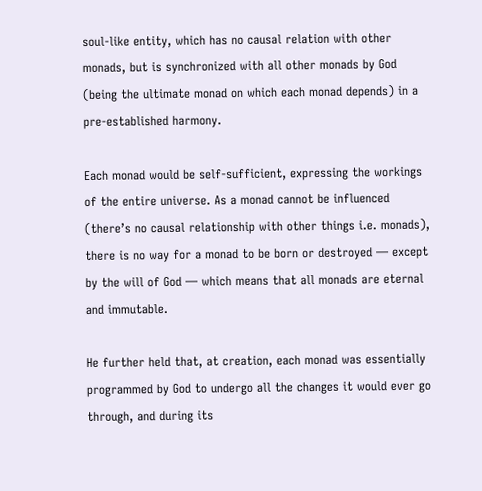soul-like entity, which has no causal relation with other monads, but is synchronized with all other monads by God (being the ultimate monad on which each monad depends) in a pre-established harmony.

Each monad would be self-sufficient, expressing the workings of the entire universe. As a monad cannot be influenced (there’s no causal relationship with other things i.e. monads), there is no way for a monad to be born or destroyed — except by the will of God — which means that all monads are eternal and immutable.

He further held that, at creation, each monad was essentially programmed by God to undergo all the changes it would ever go through, and during its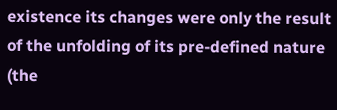existence its changes were only the result of the unfolding of its pre-defined nature (the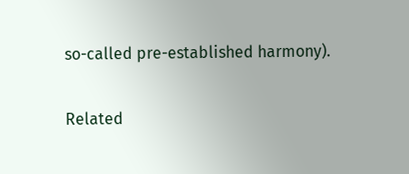so-called pre-established harmony).

Related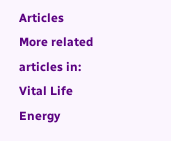Articles
More related articles in: Vital Life Energy